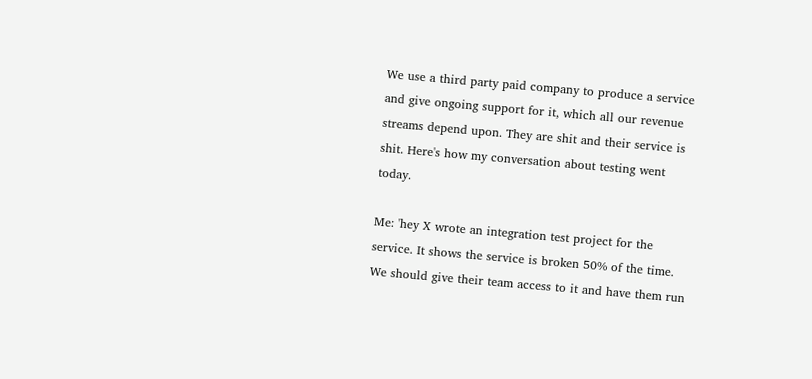We use a third party paid company to produce a service and give ongoing support for it, which all our revenue streams depend upon. They are shit and their service is shit. Here's how my conversation about testing went today.

Me: 'hey X wrote an integration test project for the service. It shows the service is broken 50% of the time. We should give their team access to it and have them run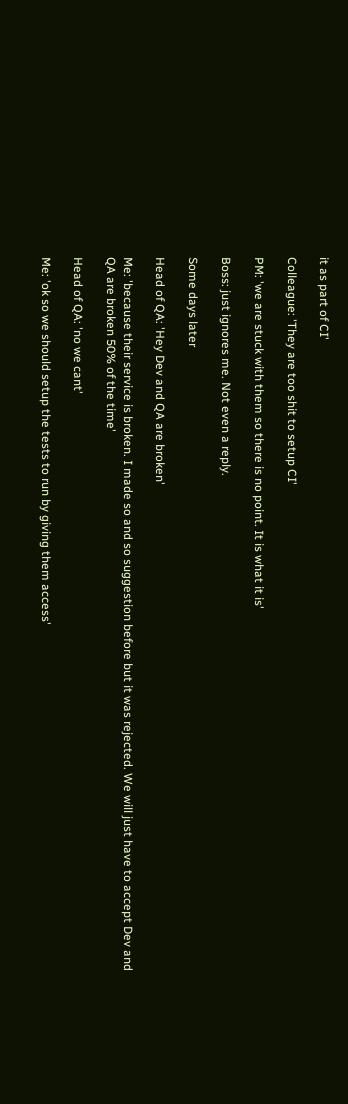it as part of CI'

Colleague: 'They are too shit to setup CI'

PM: 'we are stuck with them so there is no point. It is what it is'

Boss: just ignores me. Not even a reply.

Some days later

Head of QA: 'Hey Dev and QA are broken'

Me: 'because their service is broken. I made so and so suggestion before but it was rejected. We will just have to accept Dev and QA are broken 50% of the time'

Head of QA: 'no we cant'

Me: 'ok so we should setup the tests to run by giving them access'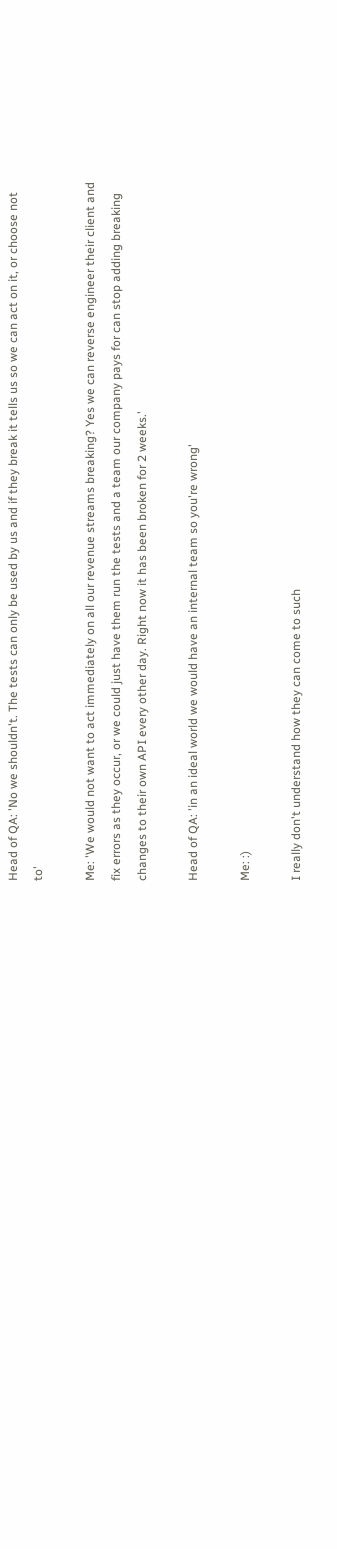Head of QA: 'No we shouldn't. The tests can only be used by us and if they break it tells us so we can act on it, or choose not to'

Me: 'We would not want to act immediately on all our revenue streams breaking? Yes we can reverse engineer their client and fix errors as they occur, or we could just have them run the tests and a team our company pays for can stop adding breaking changes to their own API every other day. Right now it has been broken for 2 weeks.'

Head of QA: 'in an ideal world we would have an internal team so you're wrong'

Me: :)

I really don't understand how they can come to such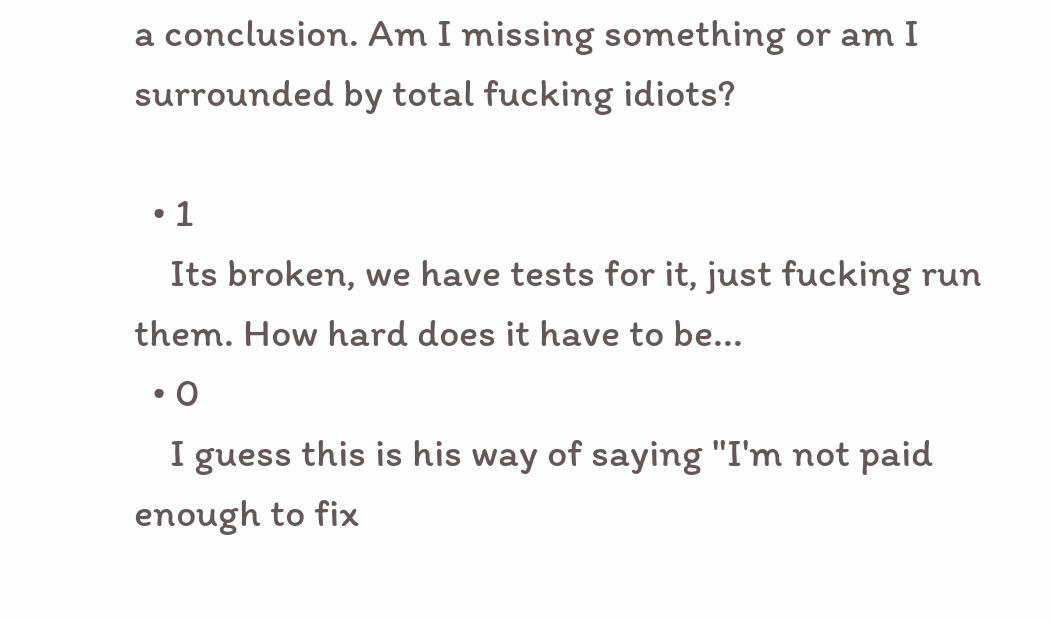a conclusion. Am I missing something or am I surrounded by total fucking idiots?

  • 1
    Its broken, we have tests for it, just fucking run them. How hard does it have to be...
  • 0
    I guess this is his way of saying "I'm not paid enough to fix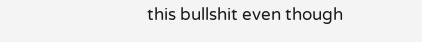this bullshit even though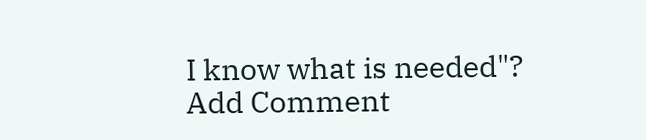I know what is needed"?
Add Comment